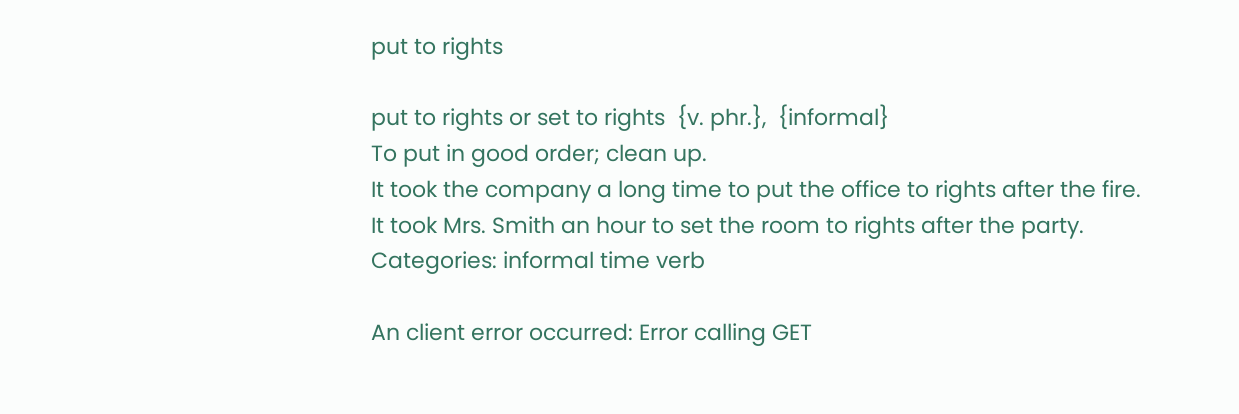put to rights

put to rights or set to rights  {v. phr.},  {informal}
To put in good order; clean up.
It took the company a long time to put the office to rights after the fire.
It took Mrs. Smith an hour to set the room to rights after the party.
Categories: informal time verb

An client error occurred: Error calling GET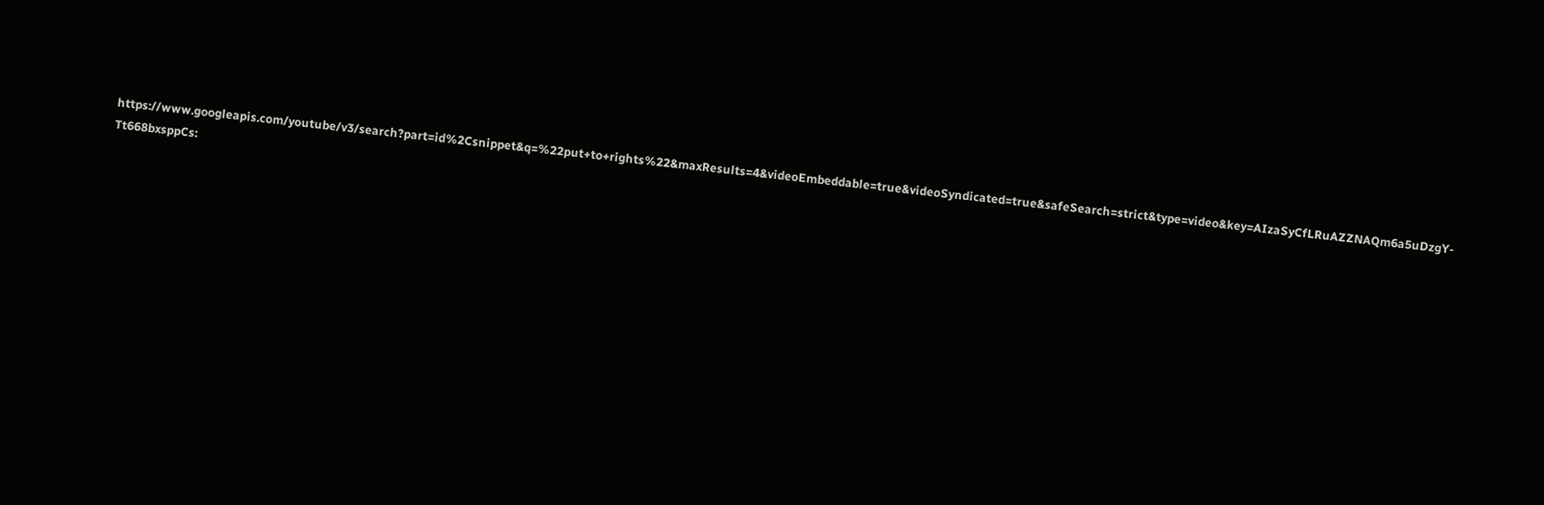https://www.googleapis.com/youtube/v3/search?part=id%2Csnippet&q=%22put+to+rights%22&maxResults=4&videoEmbeddable=true&videoSyndicated=true&safeSearch=strict&type=video&key=AIzaSyCfLRuAZZNAQm6a5uDzgY-Tt668bxsppCs: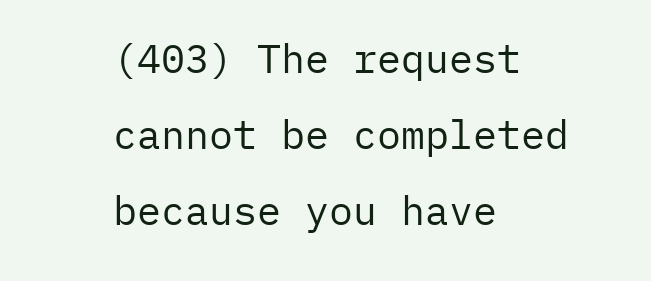(403) The request cannot be completed because you have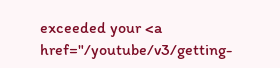exceeded your <a href="/youtube/v3/getting-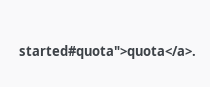started#quota">quota</a>.